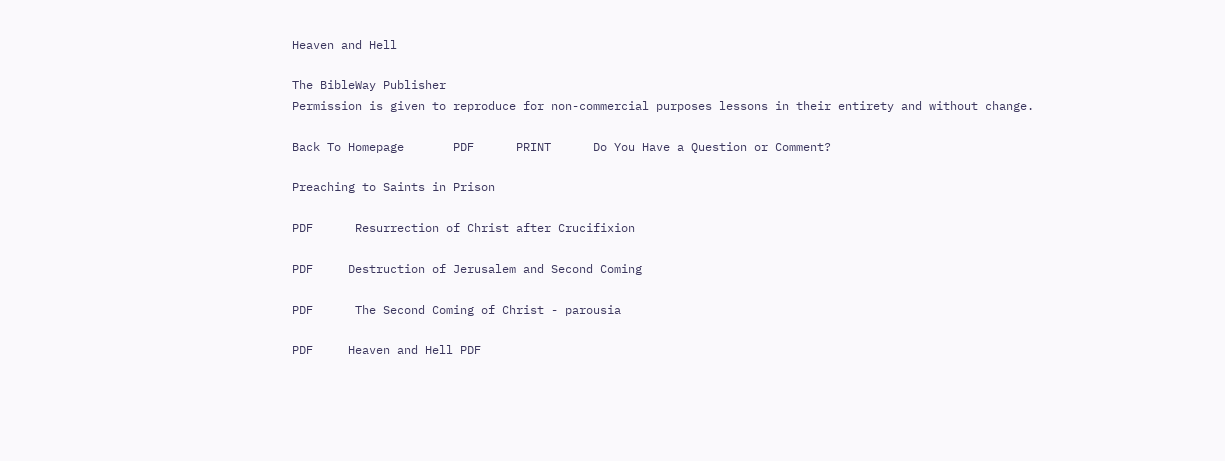Heaven and Hell

The BibleWay Publisher
Permission is given to reproduce for non-commercial purposes lessons in their entirety and without change.

Back To Homepage       PDF      PRINT      Do You Have a Question or Comment?

Preaching to Saints in Prison

PDF      Resurrection of Christ after Crucifixion

PDF     Destruction of Jerusalem and Second Coming

PDF      The Second Coming of Christ - parousia

PDF     Heaven and Hell PDF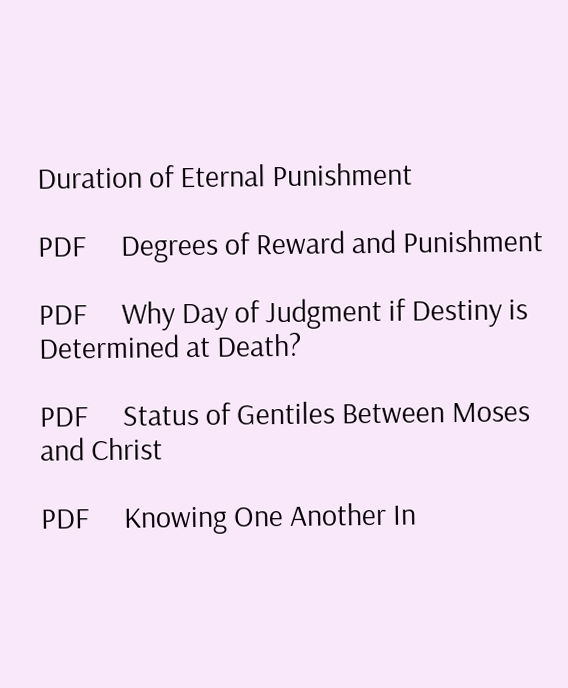Duration of Eternal Punishment

PDF     Degrees of Reward and Punishment

PDF     Why Day of Judgment if Destiny is Determined at Death?

PDF     Status of Gentiles Between Moses and Christ

PDF     Knowing One Another In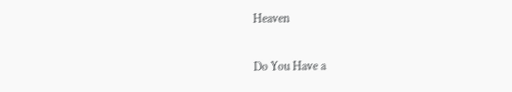Heaven

Do You Have a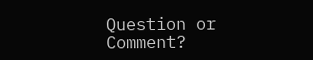Question or Comment?